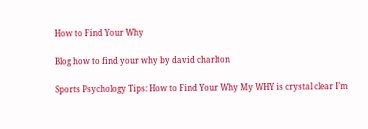How to Find Your Why

Blog how to find your why by david charlton

Sports Psychology Tips: How to Find Your Why My WHY is crystal clear I’m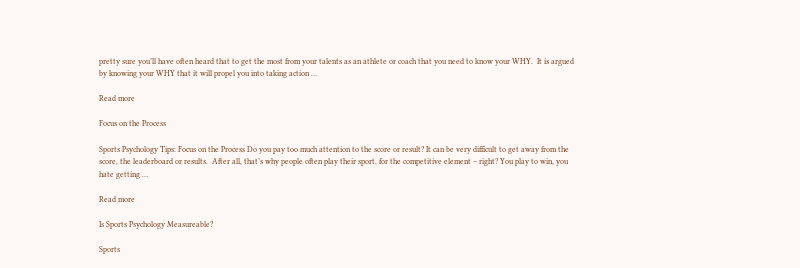pretty sure you’ll have often heard that to get the most from your talents as an athlete or coach that you need to know your WHY.  It is argued by knowing your WHY that it will propel you into taking action …

Read more

Focus on the Process

Sports Psychology Tips: Focus on the Process Do you pay too much attention to the score or result? It can be very difficult to get away from the score, the leaderboard or results.  After all, that’s why people often play their sport, for the competitive element – right? You play to win, you hate getting …

Read more

Is Sports Psychology Measureable?

Sports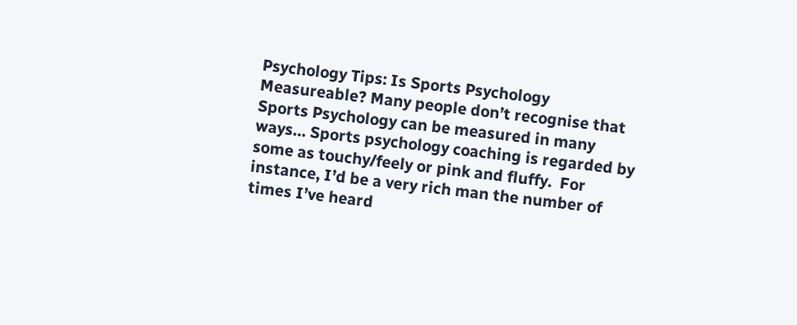Psychology Tips: Is Sports Psychology Measureable? Many people don’t recognise that Sports Psychology can be measured in many ways… Sports psychology coaching is regarded by some as touchy/feely or pink and fluffy.  For instance, I’d be a very rich man the number of times I’ve heard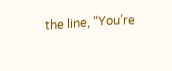the line, “You’re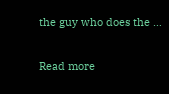the guy who does the …

Read more